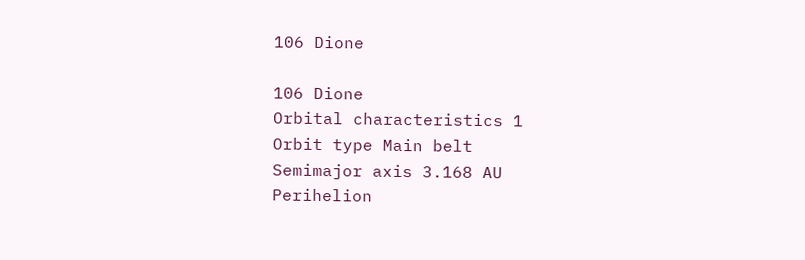106 Dione

106 Dione
Orbital characteristics 1
Orbit type Main belt
Semimajor axis 3.168 AU
Perihelion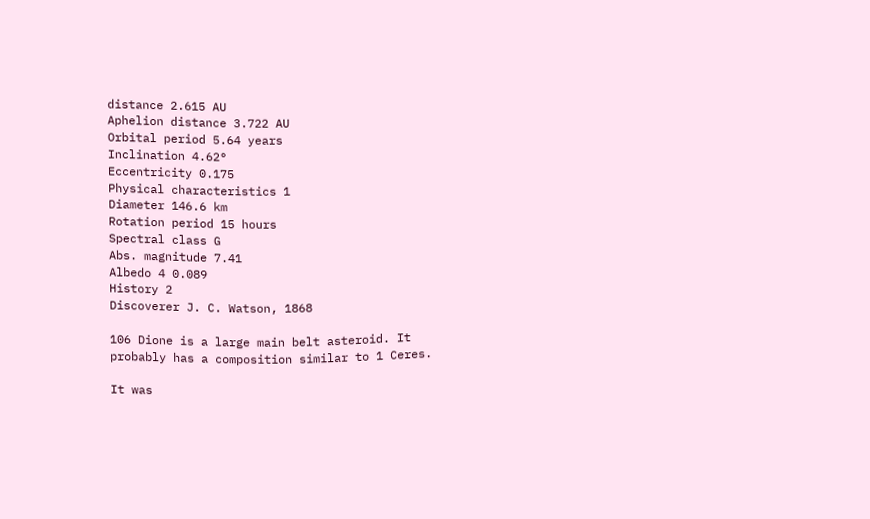distance 2.615 AU
Aphelion distance 3.722 AU
Orbital period 5.64 years
Inclination 4.62°
Eccentricity 0.175
Physical characteristics 1
Diameter 146.6 km
Rotation period 15 hours
Spectral class G
Abs. magnitude 7.41
Albedo 4 0.089
History 2
Discoverer J. C. Watson, 1868

106 Dione is a large main belt asteroid. It probably has a composition similar to 1 Ceres.

It was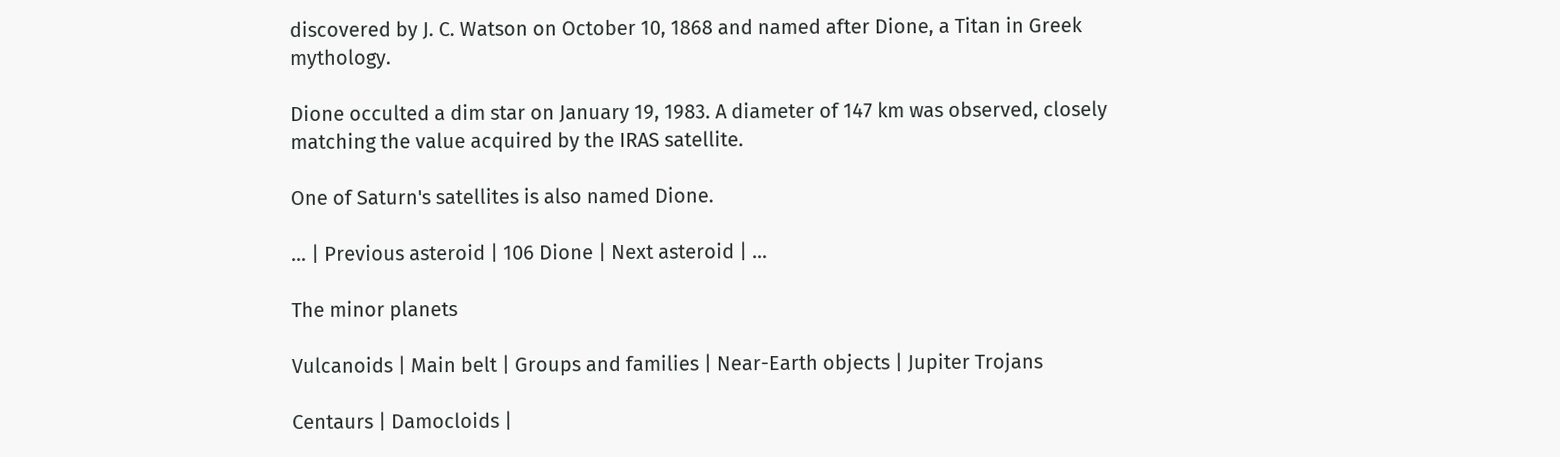discovered by J. C. Watson on October 10, 1868 and named after Dione, a Titan in Greek mythology.

Dione occulted a dim star on January 19, 1983. A diameter of 147 km was observed, closely matching the value acquired by the IRAS satellite.

One of Saturn's satellites is also named Dione.

… | Previous asteroid | 106 Dione | Next asteroid | …

The minor planets

Vulcanoids | Main belt | Groups and families | Near-Earth objects | Jupiter Trojans

Centaurs | Damocloids |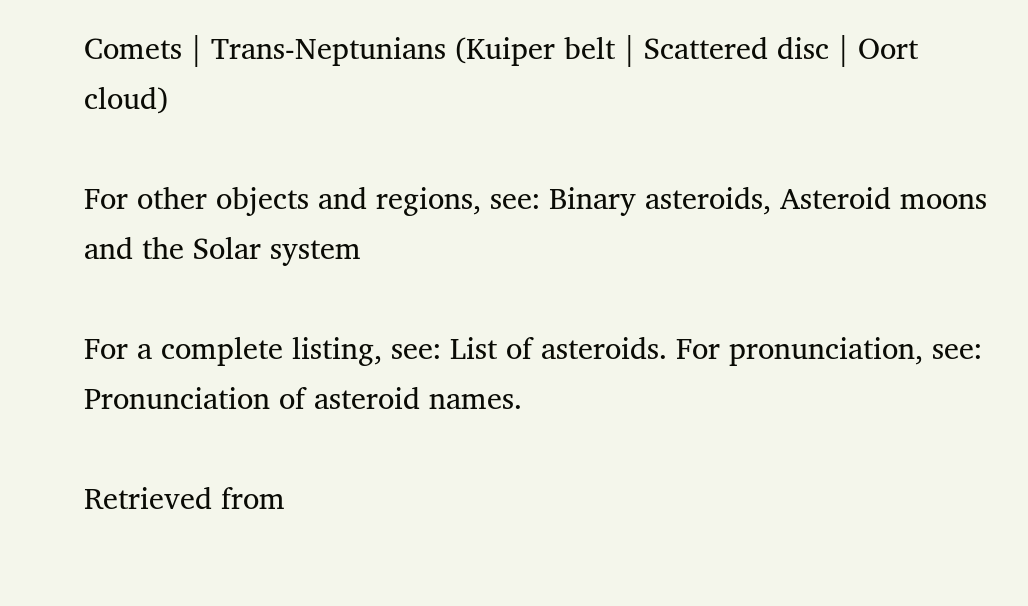Comets | Trans-Neptunians (Kuiper belt | Scattered disc | Oort cloud)

For other objects and regions, see: Binary asteroids, Asteroid moons and the Solar system

For a complete listing, see: List of asteroids. For pronunciation, see: Pronunciation of asteroid names.

Retrieved from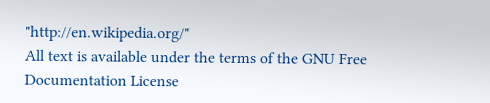"http://en.wikipedia.org/"
All text is available under the terms of the GNU Free Documentation License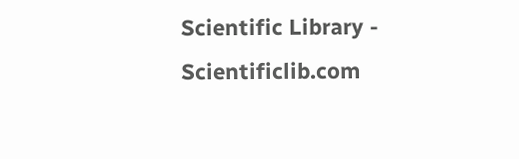Scientific Library - Scientificlib.com